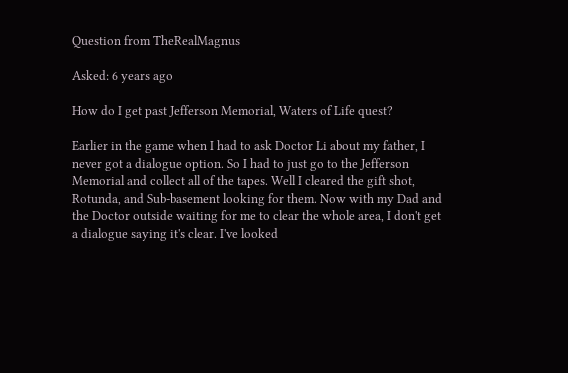Question from TheRealMagnus

Asked: 6 years ago

How do I get past Jefferson Memorial, Waters of Life quest?

Earlier in the game when I had to ask Doctor Li about my father, I never got a dialogue option. So I had to just go to the Jefferson Memorial and collect all of the tapes. Well I cleared the gift shot, Rotunda, and Sub-basement looking for them. Now with my Dad and the Doctor outside waiting for me to clear the whole area, I don't get a dialogue saying it's clear. I've looked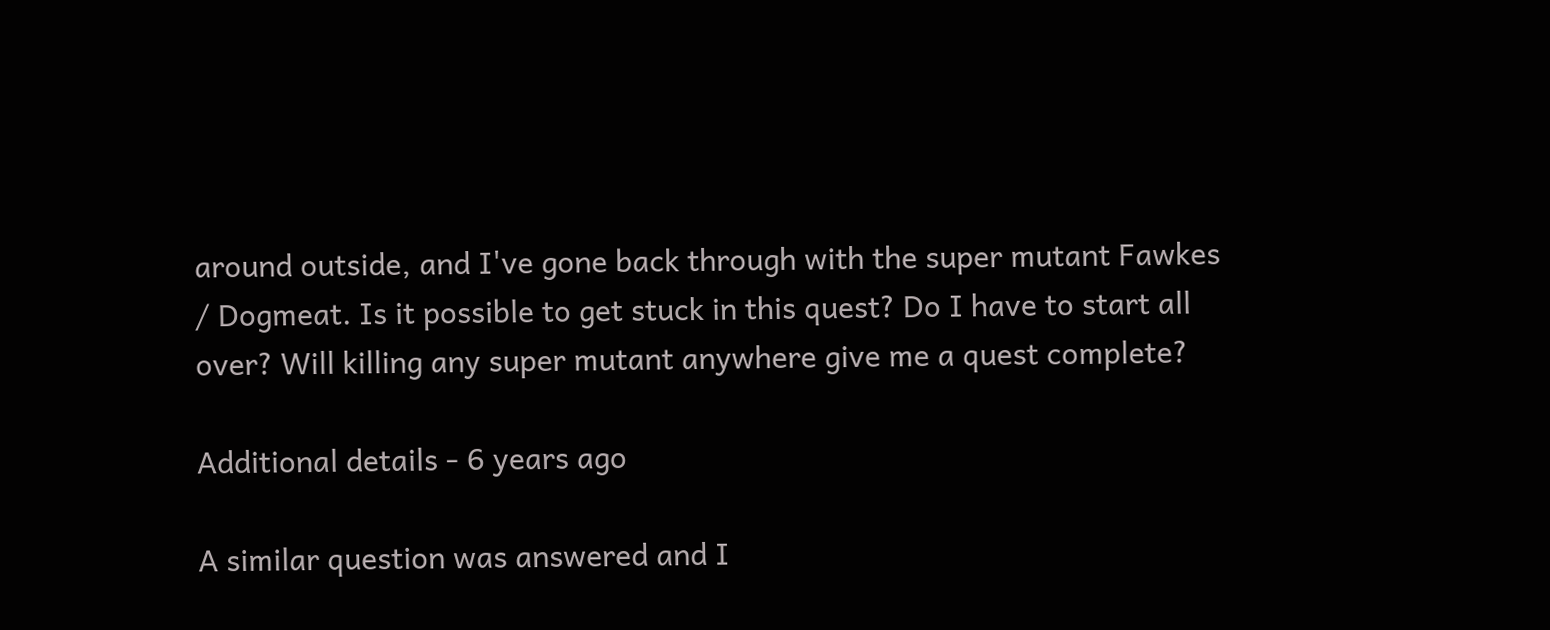around outside, and I've gone back through with the super mutant Fawkes / Dogmeat. Is it possible to get stuck in this quest? Do I have to start all over? Will killing any super mutant anywhere give me a quest complete?

Additional details - 6 years ago

A similar question was answered and I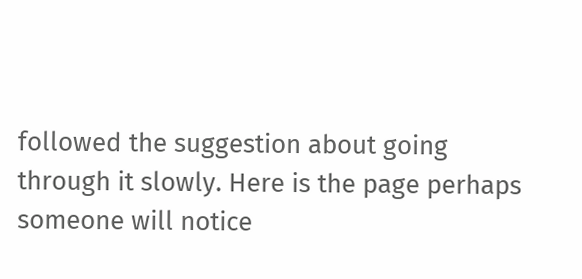followed the suggestion about going through it slowly. Here is the page perhaps someone will notice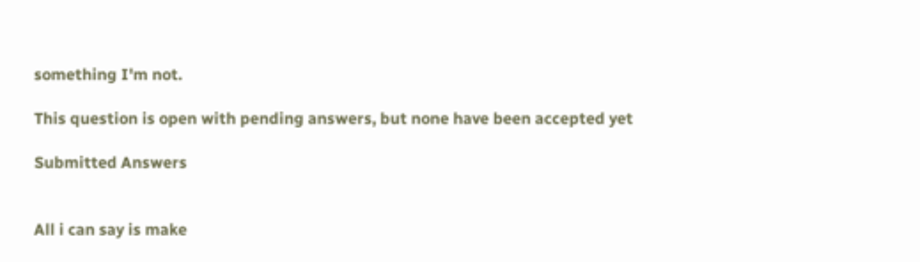something I'm not.

This question is open with pending answers, but none have been accepted yet

Submitted Answers


All i can say is make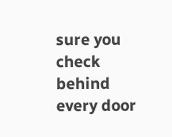sure you check behind every door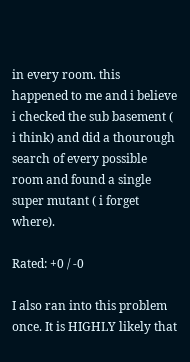in every room. this happened to me and i believe i checked the sub basement ( i think) and did a thourough search of every possible room and found a single super mutant ( i forget where).

Rated: +0 / -0

I also ran into this problem once. It is HIGHLY likely that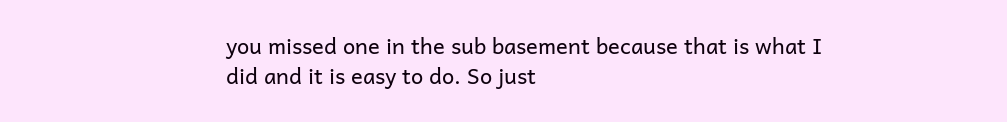you missed one in the sub basement because that is what I did and it is easy to do. So just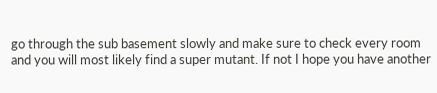go through the sub basement slowly and make sure to check every room and you will most likely find a super mutant. If not I hope you have another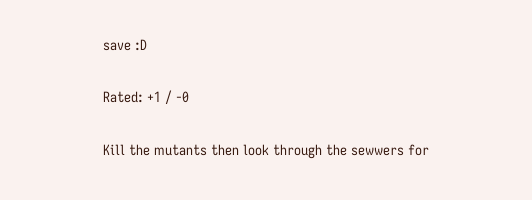save :D

Rated: +1 / -0

Kill the mutants then look through the sewwers for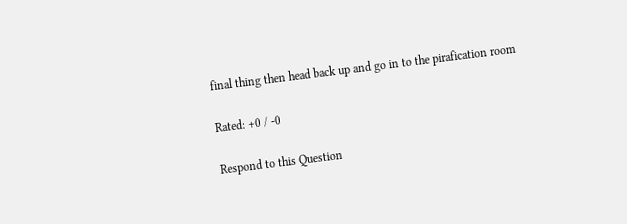final thing then head back up and go in to the pirafication room

Rated: +0 / -0

Respond to this Question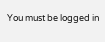You must be logged in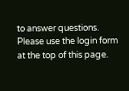to answer questions. Please use the login form at the top of this page.